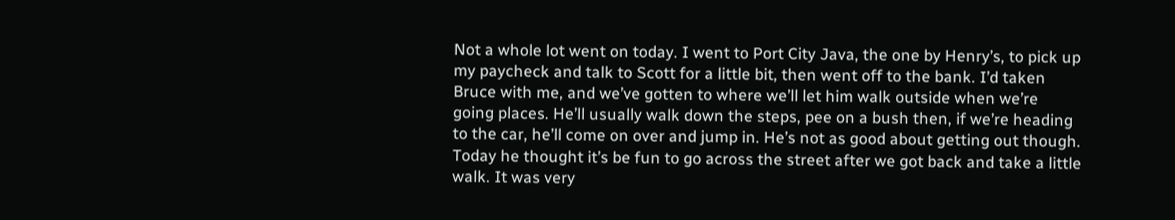Not a whole lot went on today. I went to Port City Java, the one by Henry’s, to pick up my paycheck and talk to Scott for a little bit, then went off to the bank. I’d taken Bruce with me, and we’ve gotten to where we’ll let him walk outside when we’re going places. He’ll usually walk down the steps, pee on a bush then, if we’re heading to the car, he’ll come on over and jump in. He’s not as good about getting out though. Today he thought it’s be fun to go across the street after we got back and take a little walk. It was very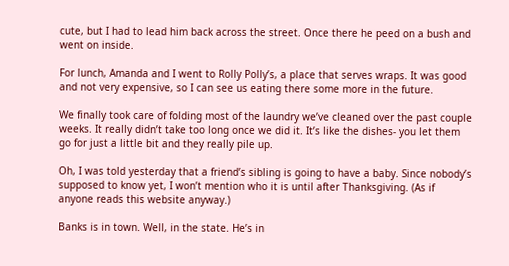cute, but I had to lead him back across the street. Once there he peed on a bush and went on inside.

For lunch, Amanda and I went to Rolly Polly’s, a place that serves wraps. It was good and not very expensive, so I can see us eating there some more in the future.

We finally took care of folding most of the laundry we’ve cleaned over the past couple weeks. It really didn’t take too long once we did it. It’s like the dishes- you let them go for just a little bit and they really pile up.

Oh, I was told yesterday that a friend’s sibling is going to have a baby. Since nobody’s supposed to know yet, I won’t mention who it is until after Thanksgiving. (As if anyone reads this website anyway.)

Banks is in town. Well, in the state. He’s in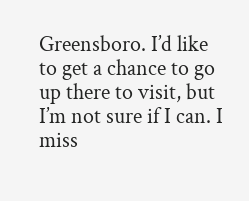Greensboro. I’d like to get a chance to go up there to visit, but I’m not sure if I can. I miss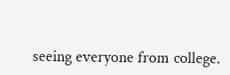seeing everyone from college.